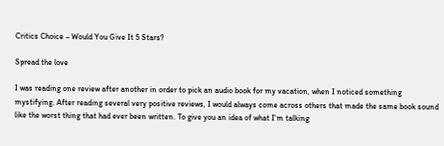Critics Choice – Would You Give It 5 Stars?

Spread the love

I was reading one review after another in order to pick an audio book for my vacation, when I noticed something mystifying. After reading several very positive reviews, I would always come across others that made the same book sound like the worst thing that had ever been written. To give you an idea of what I'm talking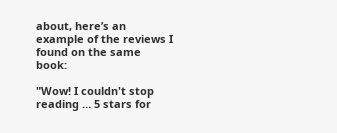about, here’s an example of the reviews I found on the same book:

"Wow! I couldn't stop reading … 5 stars for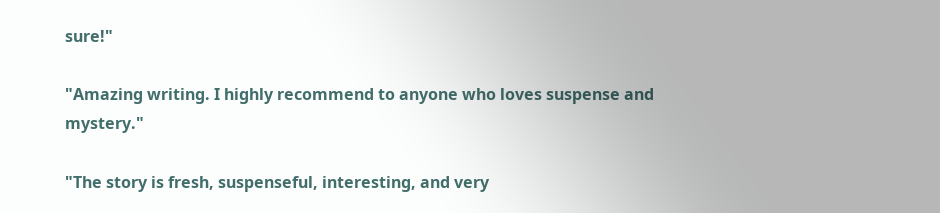sure!"

"Amazing writing. I highly recommend to anyone who loves suspense and mystery."

"The story is fresh, suspenseful, interesting, and very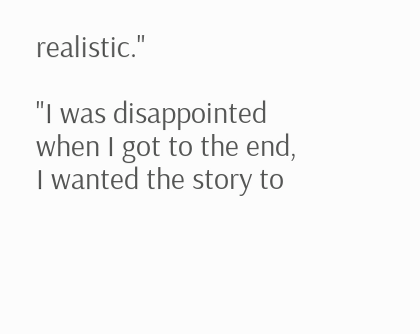realistic."

"I was disappointed when I got to the end, I wanted the story to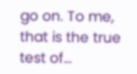go on. To me, that is the true test of…